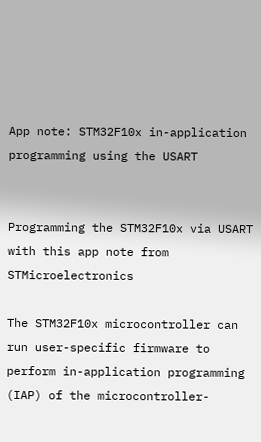App note: STM32F10x in-application programming using the USART


Programming the STM32F10x via USART with this app note from STMicroelectronics

The STM32F10x microcontroller can run user-specific firmware to perform in-application programming (IAP) of the microcontroller-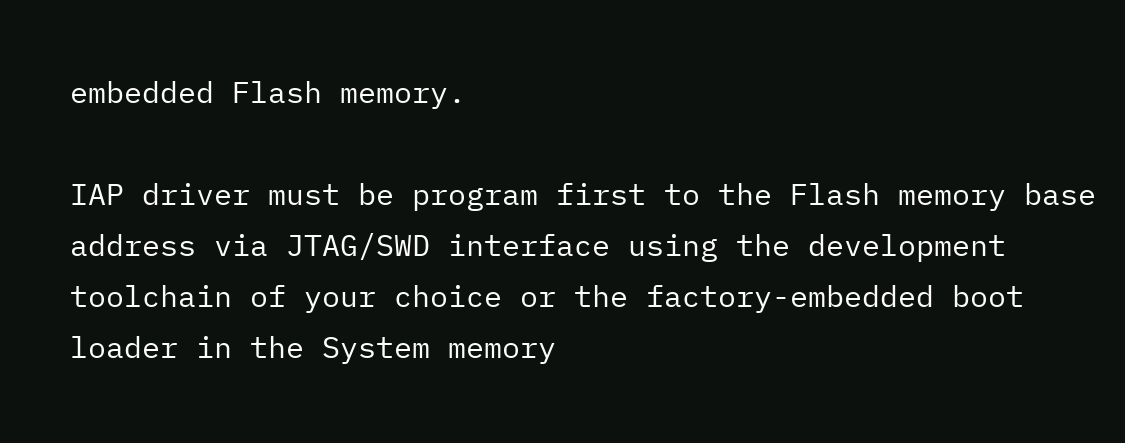embedded Flash memory.

IAP driver must be program first to the Flash memory base address via JTAG/SWD interface using the development toolchain of your choice or the factory-embedded boot loader in the System memory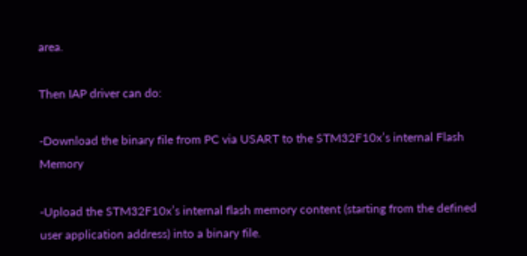area.

Then IAP driver can do:

-Download the binary file from PC via USART to the STM32F10x’s internal Flash Memory

-Upload the STM32F10x’s internal flash memory content (starting from the defined user application address) into a binary file.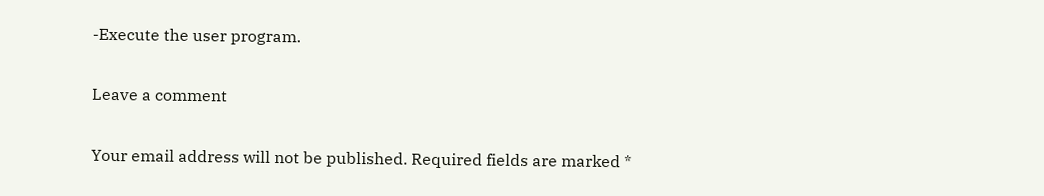-Execute the user program.

Leave a comment

Your email address will not be published. Required fields are marked *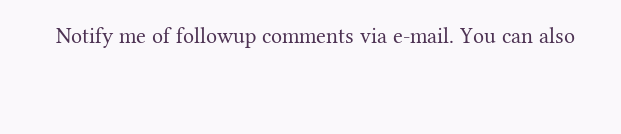Notify me of followup comments via e-mail. You can also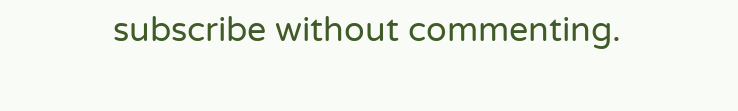subscribe without commenting.